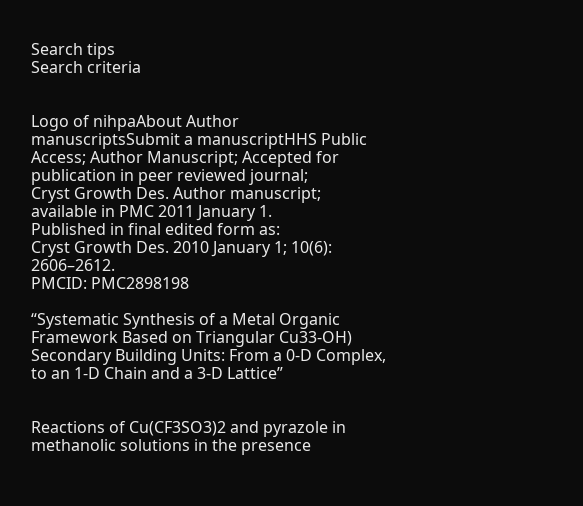Search tips
Search criteria


Logo of nihpaAbout Author manuscriptsSubmit a manuscriptHHS Public Access; Author Manuscript; Accepted for publication in peer reviewed journal;
Cryst Growth Des. Author manuscript; available in PMC 2011 January 1.
Published in final edited form as:
Cryst Growth Des. 2010 January 1; 10(6): 2606–2612.
PMCID: PMC2898198

“Systematic Synthesis of a Metal Organic Framework Based on Triangular Cu33-OH) Secondary Building Units: From a 0-D Complex, to an 1-D Chain and a 3-D Lattice”


Reactions of Cu(CF3SO3)2 and pyrazole in methanolic solutions in the presence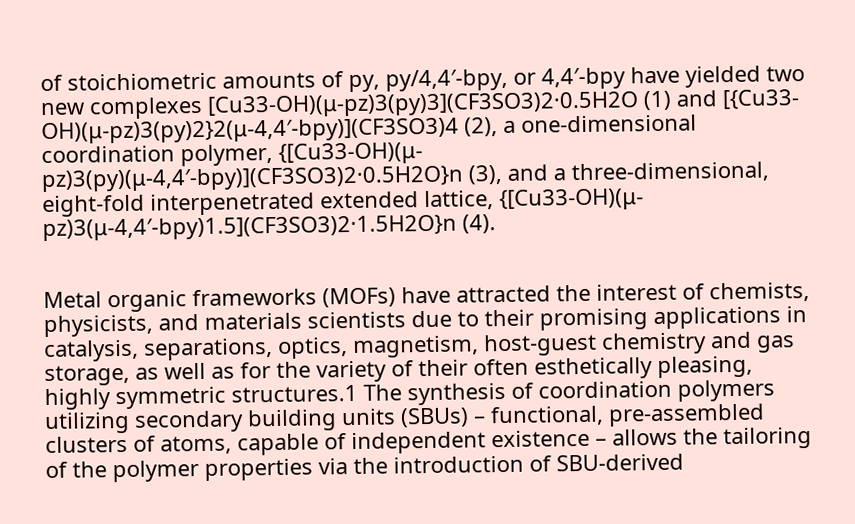of stoichiometric amounts of py, py/4,4′-bpy, or 4,4′-bpy have yielded two new complexes [Cu33-OH)(μ-pz)3(py)3](CF3SO3)2·0.5H2O (1) and [{Cu33-OH)(μ-pz)3(py)2}2(μ-4,4′-bpy)](CF3SO3)4 (2), a one-dimensional coordination polymer, {[Cu33-OH)(μ-pz)3(py)(μ-4,4′-bpy)](CF3SO3)2·0.5H2O}n (3), and a three-dimensional, eight-fold interpenetrated extended lattice, {[Cu33-OH)(μ-pz)3(μ-4,4′-bpy)1.5](CF3SO3)2·1.5H2O}n (4).


Metal organic frameworks (MOFs) have attracted the interest of chemists, physicists, and materials scientists due to their promising applications in catalysis, separations, optics, magnetism, host-guest chemistry and gas storage, as well as for the variety of their often esthetically pleasing, highly symmetric structures.1 The synthesis of coordination polymers utilizing secondary building units (SBUs) – functional, pre-assembled clusters of atoms, capable of independent existence – allows the tailoring of the polymer properties via the introduction of SBU-derived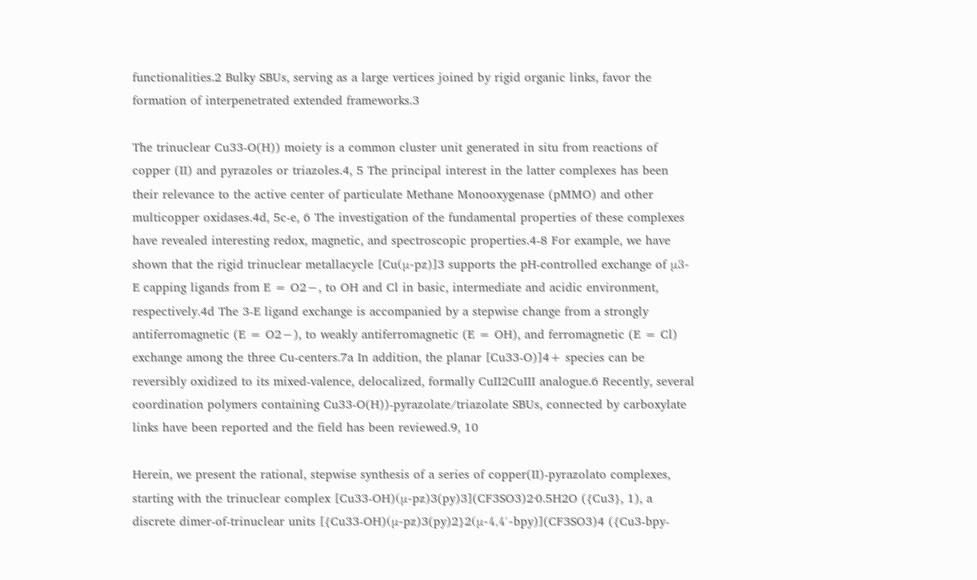functionalities.2 Bulky SBUs, serving as a large vertices joined by rigid organic links, favor the formation of interpenetrated extended frameworks.3

The trinuclear Cu33-O(H)) moiety is a common cluster unit generated in situ from reactions of copper (II) and pyrazoles or triazoles.4, 5 The principal interest in the latter complexes has been their relevance to the active center of particulate Methane Monooxygenase (pMMO) and other multicopper oxidases.4d, 5c-e, 6 The investigation of the fundamental properties of these complexes have revealed interesting redox, magnetic, and spectroscopic properties.4-8 For example, we have shown that the rigid trinuclear metallacycle [Cu(μ-pz)]3 supports the pH-controlled exchange of μ3-E capping ligands from E = O2−, to OH and Cl in basic, intermediate and acidic environment, respectively.4d The 3-E ligand exchange is accompanied by a stepwise change from a strongly antiferromagnetic (E = O2−), to weakly antiferromagnetic (E = OH), and ferromagnetic (E = Cl) exchange among the three Cu-centers.7a In addition, the planar [Cu33-O)]4+ species can be reversibly oxidized to its mixed-valence, delocalized, formally CuII2CuIII analogue.6 Recently, several coordination polymers containing Cu33-O(H))-pyrazolate/triazolate SBUs, connected by carboxylate links have been reported and the field has been reviewed.9, 10

Herein, we present the rational, stepwise synthesis of a series of copper(II)-pyrazolato complexes, starting with the trinuclear complex [Cu33-OH)(μ-pz)3(py)3](CF3SO3)2·0.5H2O ({Cu3}, 1), a discrete dimer-of-trinuclear units [{Cu33-OH)(μ-pz)3(py)2}2(μ-4,4′-bpy)](CF3SO3)4 ({Cu3-bpy-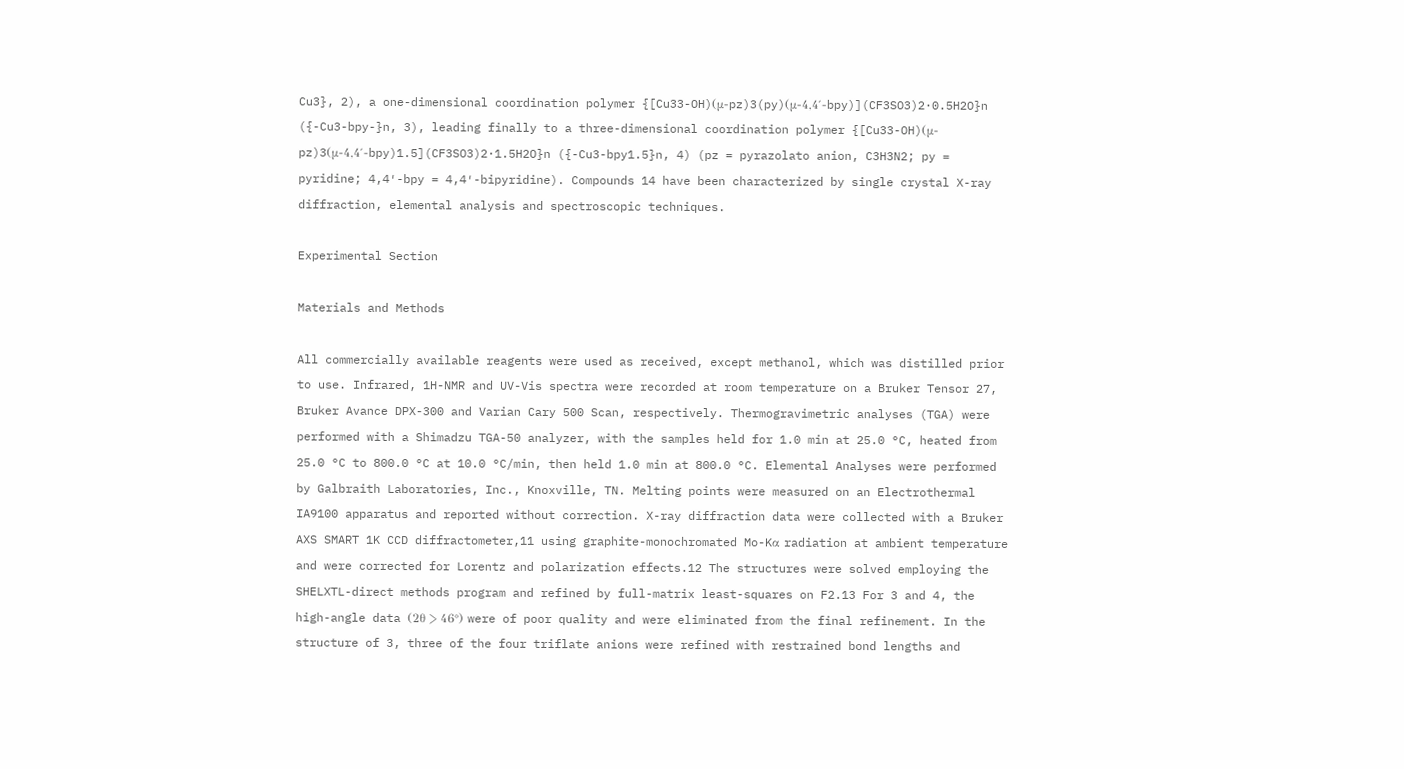Cu3}, 2), a one-dimensional coordination polymer {[Cu33-OH)(μ-pz)3(py)(μ-4,4′-bpy)](CF3SO3)2·0.5H2O}n ({-Cu3-bpy-}n, 3), leading finally to a three-dimensional coordination polymer {[Cu33-OH)(μ-pz)3(μ-4,4′-bpy)1.5](CF3SO3)2·1.5H2O}n ({-Cu3-bpy1.5}n, 4) (pz = pyrazolato anion, C3H3N2; py = pyridine; 4,4′-bpy = 4,4′-bipyridine). Compounds 14 have been characterized by single crystal X-ray diffraction, elemental analysis and spectroscopic techniques.

Experimental Section

Materials and Methods

All commercially available reagents were used as received, except methanol, which was distilled prior to use. Infrared, 1H-NMR and UV-Vis spectra were recorded at room temperature on a Bruker Tensor 27, Bruker Avance DPX-300 and Varian Cary 500 Scan, respectively. Thermogravimetric analyses (TGA) were performed with a Shimadzu TGA-50 analyzer, with the samples held for 1.0 min at 25.0 °C, heated from 25.0 °C to 800.0 °C at 10.0 °C/min, then held 1.0 min at 800.0 °C. Elemental Analyses were performed by Galbraith Laboratories, Inc., Knoxville, TN. Melting points were measured on an Electrothermal IA9100 apparatus and reported without correction. X-ray diffraction data were collected with a Bruker AXS SMART 1K CCD diffractometer,11 using graphite-monochromated Mo-Kα radiation at ambient temperature and were corrected for Lorentz and polarization effects.12 The structures were solved employing the SHELXTL-direct methods program and refined by full-matrix least-squares on F2.13 For 3 and 4, the high-angle data (2θ > 46°) were of poor quality and were eliminated from the final refinement. In the structure of 3, three of the four triflate anions were refined with restrained bond lengths and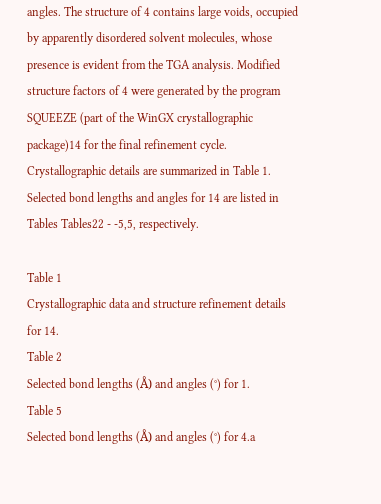angles. The structure of 4 contains large voids, occupied by apparently disordered solvent molecules, whose presence is evident from the TGA analysis. Modified structure factors of 4 were generated by the program SQUEEZE (part of the WinGX crystallographic package)14 for the final refinement cycle. Crystallographic details are summarized in Table 1. Selected bond lengths and angles for 14 are listed in Tables Tables22 - -5,5, respectively.

Table 1
Crystallographic data and structure refinement details for 14.
Table 2
Selected bond lengths (Å) and angles (°) for 1.
Table 5
Selected bond lengths (Å) and angles (°) for 4.a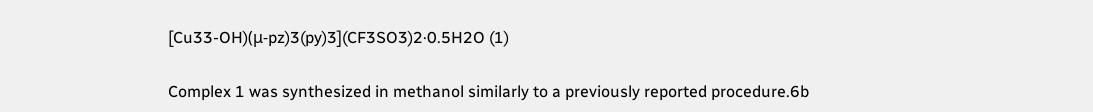[Cu33-OH)(μ-pz)3(py)3](CF3SO3)2·0.5H2O (1)

Complex 1 was synthesized in methanol similarly to a previously reported procedure.6b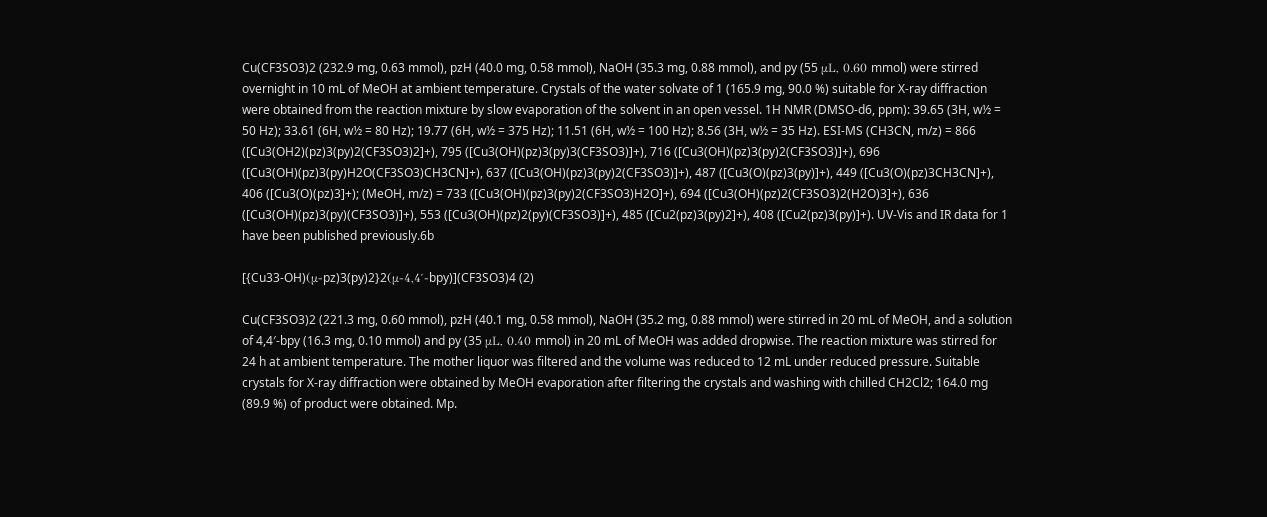Cu(CF3SO3)2 (232.9 mg, 0.63 mmol), pzH (40.0 mg, 0.58 mmol), NaOH (35.3 mg, 0.88 mmol), and py (55 μL, 0.60 mmol) were stirred overnight in 10 mL of MeOH at ambient temperature. Crystals of the water solvate of 1 (165.9 mg, 90.0 %) suitable for X-ray diffraction were obtained from the reaction mixture by slow evaporation of the solvent in an open vessel. 1H NMR (DMSO-d6, ppm): 39.65 (3H, w½ = 50 Hz); 33.61 (6H, w½ = 80 Hz); 19.77 (6H, w½ = 375 Hz); 11.51 (6H, w½ = 100 Hz); 8.56 (3H, w½ = 35 Hz). ESI-MS (CH3CN, m/z) = 866 ([Cu3(OH2)(pz)3(py)2(CF3SO3)2]+), 795 ([Cu3(OH)(pz)3(py)3(CF3SO3)]+), 716 ([Cu3(OH)(pz)3(py)2(CF3SO3)]+), 696 ([Cu3(OH)(pz)3(py)H2O(CF3SO3)CH3CN]+), 637 ([Cu3(OH)(pz)3(py)2(CF3SO3)]+), 487 ([Cu3(O)(pz)3(py)]+), 449 ([Cu3(O)(pz)3CH3CN]+), 406 ([Cu3(O)(pz)3]+); (MeOH, m/z) = 733 ([Cu3(OH)(pz)3(py)2(CF3SO3)H2O]+), 694 ([Cu3(OH)(pz)2(CF3SO3)2(H2O)3]+), 636 ([Cu3(OH)(pz)3(py)(CF3SO3)]+), 553 ([Cu3(OH)(pz)2(py)(CF3SO3)]+), 485 ([Cu2(pz)3(py)2]+), 408 ([Cu2(pz)3(py)]+). UV-Vis and IR data for 1 have been published previously.6b

[{Cu33-OH)(μ-pz)3(py)2}2(μ-4,4′-bpy)](CF3SO3)4 (2)

Cu(CF3SO3)2 (221.3 mg, 0.60 mmol), pzH (40.1 mg, 0.58 mmol), NaOH (35.2 mg, 0.88 mmol) were stirred in 20 mL of MeOH, and a solution of 4,4′-bpy (16.3 mg, 0.10 mmol) and py (35 μL, 0.40 mmol) in 20 mL of MeOH was added dropwise. The reaction mixture was stirred for 24 h at ambient temperature. The mother liquor was filtered and the volume was reduced to 12 mL under reduced pressure. Suitable crystals for X-ray diffraction were obtained by MeOH evaporation after filtering the crystals and washing with chilled CH2Cl2; 164.0 mg (89.9 %) of product were obtained. Mp.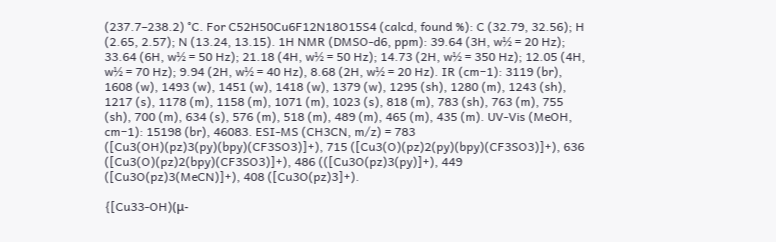(237.7–238.2) °C. For C52H50Cu6F12N18O15S4 (calcd, found %): C (32.79, 32.56); H (2.65, 2.57); N (13.24, 13.15). 1H NMR (DMSO-d6, ppm): 39.64 (3H, w½ = 20 Hz); 33.64 (6H, w½ = 50 Hz); 21.18 (4H, w½ = 50 Hz); 14.73 (2H, w½ = 350 Hz); 12.05 (4H, w½ = 70 Hz); 9.94 (2H, w½ = 40 Hz), 8.68 (2H, w½ = 20 Hz). IR (cm−1): 3119 (br), 1608 (w), 1493 (w), 1451 (w), 1418 (w), 1379 (w), 1295 (sh), 1280 (m), 1243 (sh), 1217 (s), 1178 (m), 1158 (m), 1071 (m), 1023 (s), 818 (m), 783 (sh), 763 (m), 755 (sh), 700 (m), 634 (s), 576 (m), 518 (m), 489 (m), 465 (m), 435 (m). UV-Vis (MeOH, cm−1): 15198 (br), 46083. ESI-MS (CH3CN, m/z) = 783 ([Cu3(OH)(pz)3(py)(bpy)(CF3SO3)]+), 715 ([Cu3(O)(pz)2(py)(bpy)(CF3SO3)]+), 636 ([Cu3(O)(pz)2(bpy)(CF3SO3)]+), 486 (([Cu3O(pz)3(py)]+), 449 ([Cu3O(pz)3(MeCN)]+), 408 ([Cu3O(pz)3]+).

{[Cu33-OH)(μ-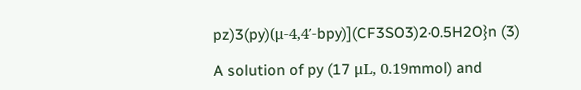pz)3(py)(μ-4,4′-bpy)](CF3SO3)2·0.5H2O}n (3)

A solution of py (17 μL, 0.19mmol) and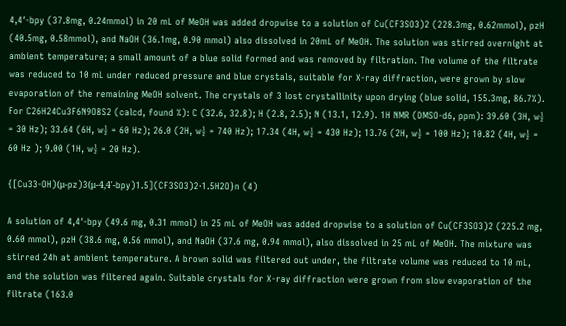4,4′-bpy (37.8mg, 0.24mmol) in 20 mL of MeOH was added dropwise to a solution of Cu(CF3SO3)2 (228.3mg, 0.62mmol), pzH (40.5mg, 0.58mmol), and NaOH (36.1mg, 0.90 mmol) also dissolved in 20mL of MeOH. The solution was stirred overnight at ambient temperature; a small amount of a blue solid formed and was removed by filtration. The volume of the filtrate was reduced to 10 mL under reduced pressure and blue crystals, suitable for X-ray diffraction, were grown by slow evaporation of the remaining MeOH solvent. The crystals of 3 lost crystallinity upon drying (blue solid, 155.3mg, 86.7%). For C26H24Cu3F6N9O8S2 (calcd, found %): C (32.6, 32.8); H (2.8, 2.5); N (13.1, 12.9). 1H NMR (DMSO-d6, ppm): 39.60 (3H, w½ = 30 Hz); 33.64 (6H, w½ = 60 Hz); 26.0 (2H, w½ = 740 Hz); 17.34 (4H, w½ = 430 Hz); 13.76 (2H, w½ = 100 Hz); 10.82 (4H, w½ = 60 Hz ); 9.00 (1H, w½ = 20 Hz).

{[Cu33-OH)(μ-pz)3(μ-4,4′-bpy)1.5](CF3SO3)2·1.5H2O}n (4)

A solution of 4,4′-bpy (49.6 mg, 0.31 mmol) in 25 mL of MeOH was added dropwise to a solution of Cu(CF3SO3)2 (225.2 mg, 0.60 mmol), pzH (38.6 mg, 0.56 mmol), and NaOH (37.6 mg, 0.94 mmol), also dissolved in 25 mL of MeOH. The mixture was stirred 24h at ambient temperature. A brown solid was filtered out under, the filtrate volume was reduced to 10 mL, and the solution was filtered again. Suitable crystals for X-ray diffraction were grown from slow evaporation of the filtrate (163.0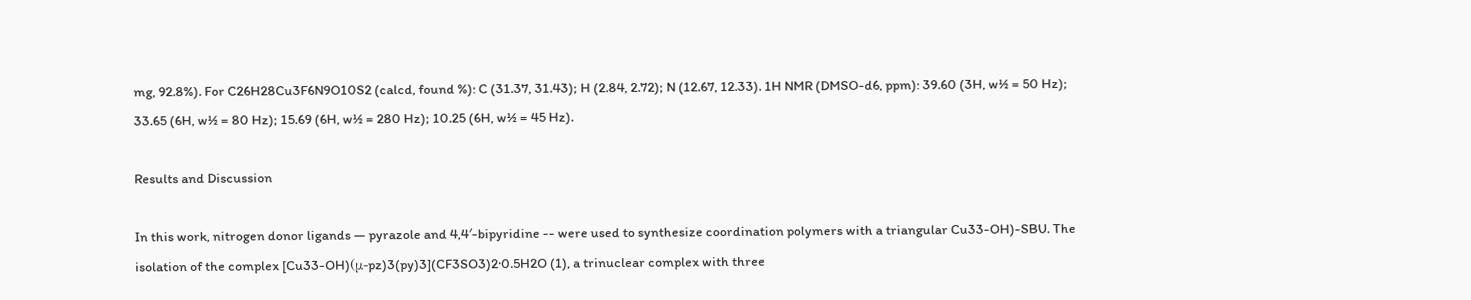mg, 92.8%). For C26H28Cu3F6N9O10S2 (calcd, found %): C (31.37, 31.43); H (2.84, 2.72); N (12.67, 12.33). 1H NMR (DMSO-d6, ppm): 39.60 (3H, w½ = 50 Hz); 33.65 (6H, w½ = 80 Hz); 15.69 (6H, w½ = 280 Hz); 10.25 (6H, w½ = 45 Hz).

Results and Discussion

In this work, nitrogen donor ligands — pyrazole and 4,4′-bipyridine -- were used to synthesize coordination polymers with a triangular Cu33-OH)-SBU. The isolation of the complex [Cu33-OH)(μ-pz)3(py)3](CF3SO3)2·0.5H2O (1), a trinuclear complex with three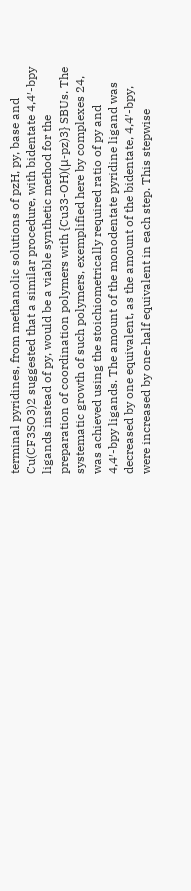terminal pyridines, from methanolic solutions of pzH, py, base and Cu(CF3SO3)2 suggested that a similar procedure, with bidentate 4,4′-bpy ligands instead of py, would be a viable synthetic method for the preparation of coordination polymers with {Cu33-OH)(μ-pz)3} SBUs. The systematic growth of such polymers, exemplified here by complexes 24, was achieved using the stoichiometrically required ratio of py and 4,4′-bpy ligands. The amount of the monodentate pyridine ligand was decreased by one equivalent, as the amount of the bidentate, 4,4′-bpy, were increased by one-half equivalent in each step. This stepwise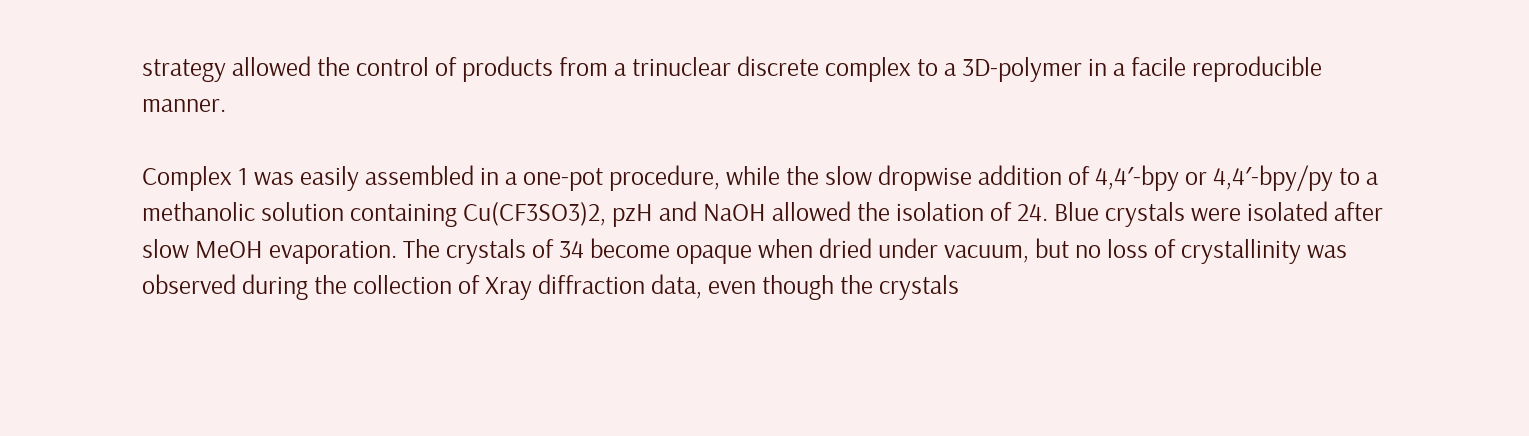strategy allowed the control of products from a trinuclear discrete complex to a 3D-polymer in a facile reproducible manner.

Complex 1 was easily assembled in a one-pot procedure, while the slow dropwise addition of 4,4′-bpy or 4,4′-bpy/py to a methanolic solution containing Cu(CF3SO3)2, pzH and NaOH allowed the isolation of 24. Blue crystals were isolated after slow MeOH evaporation. The crystals of 34 become opaque when dried under vacuum, but no loss of crystallinity was observed during the collection of Xray diffraction data, even though the crystals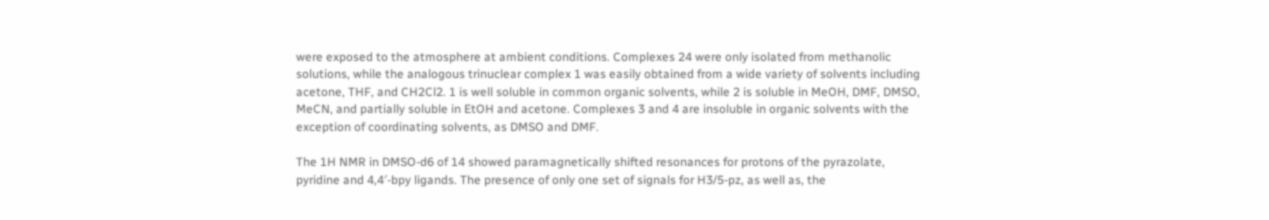were exposed to the atmosphere at ambient conditions. Complexes 24 were only isolated from methanolic solutions, while the analogous trinuclear complex 1 was easily obtained from a wide variety of solvents including acetone, THF, and CH2Cl2. 1 is well soluble in common organic solvents, while 2 is soluble in MeOH, DMF, DMSO, MeCN, and partially soluble in EtOH and acetone. Complexes 3 and 4 are insoluble in organic solvents with the exception of coordinating solvents, as DMSO and DMF.

The 1H NMR in DMSO-d6 of 14 showed paramagnetically shifted resonances for protons of the pyrazolate, pyridine and 4,4′-bpy ligands. The presence of only one set of signals for H3/5-pz, as well as, the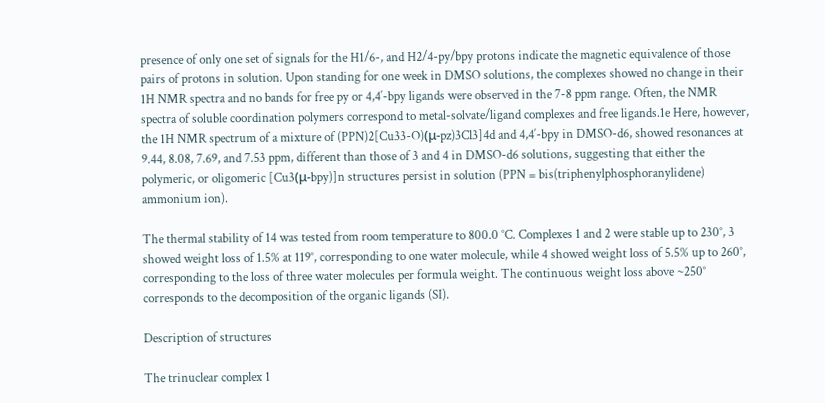presence of only one set of signals for the H1/6-, and H2/4-py/bpy protons indicate the magnetic equivalence of those pairs of protons in solution. Upon standing for one week in DMSO solutions, the complexes showed no change in their 1H NMR spectra and no bands for free py or 4,4′-bpy ligands were observed in the 7-8 ppm range. Often, the NMR spectra of soluble coordination polymers correspond to metal-solvate/ligand complexes and free ligands.1e Here, however, the 1H NMR spectrum of a mixture of (PPN)2[Cu33-O)(μ-pz)3Cl3]4d and 4,4′-bpy in DMSO-d6, showed resonances at 9.44, 8.08, 7.69, and 7.53 ppm, different than those of 3 and 4 in DMSO-d6 solutions, suggesting that either the polymeric, or oligomeric [Cu3(μ-bpy)]n structures persist in solution (PPN = bis(triphenylphosphoranylidene) ammonium ion).

The thermal stability of 14 was tested from room temperature to 800.0 °C. Complexes 1 and 2 were stable up to 230°, 3 showed weight loss of 1.5% at 119°, corresponding to one water molecule, while 4 showed weight loss of 5.5% up to 260°, corresponding to the loss of three water molecules per formula weight. The continuous weight loss above ~250° corresponds to the decomposition of the organic ligands (SI).

Description of structures

The trinuclear complex 1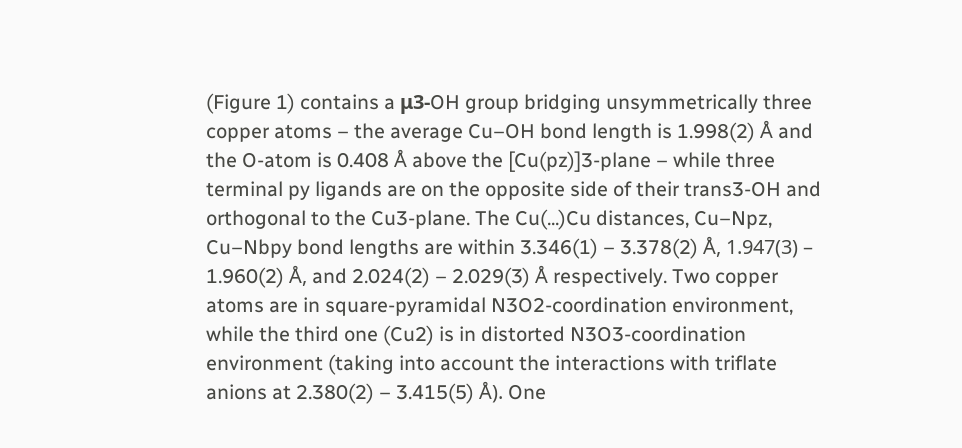(Figure 1) contains a μ3-OH group bridging unsymmetrically three copper atoms – the average Cu–OH bond length is 1.998(2) Å and the O-atom is 0.408 Å above the [Cu(pz)]3-plane – while three terminal py ligands are on the opposite side of their trans3-OH and orthogonal to the Cu3-plane. The Cu(...)Cu distances, Cu–Npz, Cu–Nbpy bond lengths are within 3.346(1) – 3.378(2) Å, 1.947(3) – 1.960(2) Å, and 2.024(2) – 2.029(3) Å respectively. Two copper atoms are in square-pyramidal N3O2-coordination environment, while the third one (Cu2) is in distorted N3O3-coordination environment (taking into account the interactions with triflate anions at 2.380(2) – 3.415(5) Å). One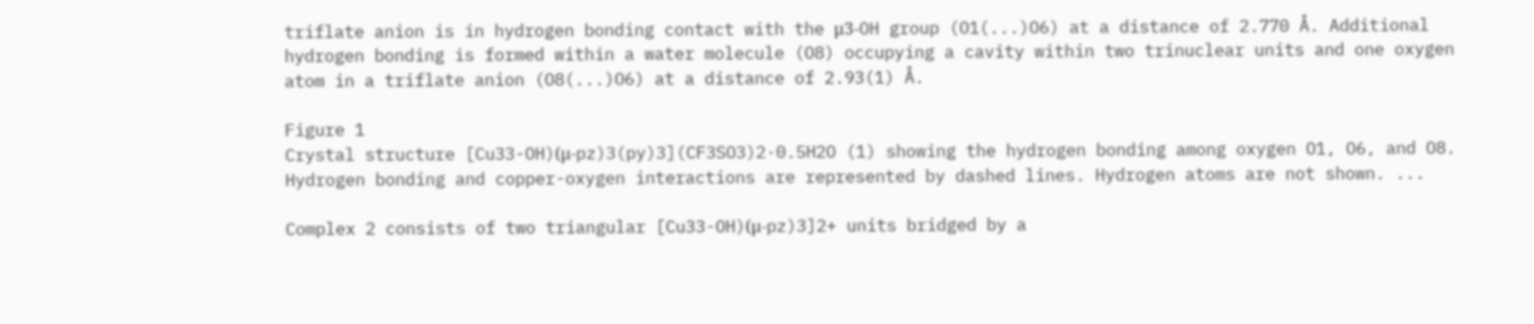triflate anion is in hydrogen bonding contact with the μ3-OH group (O1(...)O6) at a distance of 2.770 Å. Additional hydrogen bonding is formed within a water molecule (O8) occupying a cavity within two trinuclear units and one oxygen atom in a triflate anion (O8(...)O6) at a distance of 2.93(1) Å.

Figure 1
Crystal structure [Cu33-OH)(μ-pz)3(py)3](CF3SO3)2·0.5H2O (1) showing the hydrogen bonding among oxygen O1, O6, and O8. Hydrogen bonding and copper-oxygen interactions are represented by dashed lines. Hydrogen atoms are not shown. ...

Complex 2 consists of two triangular [Cu33-OH)(μ-pz)3]2+ units bridged by a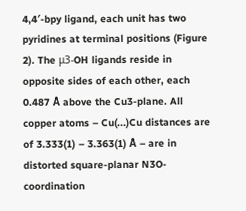4,4′-bpy ligand, each unit has two pyridines at terminal positions (Figure 2). The μ3-OH ligands reside in opposite sides of each other, each 0.487 Å above the Cu3-plane. All copper atoms – Cu(...)Cu distances are of 3.333(1) – 3.363(1) Å – are in distorted square-planar N3O-coordination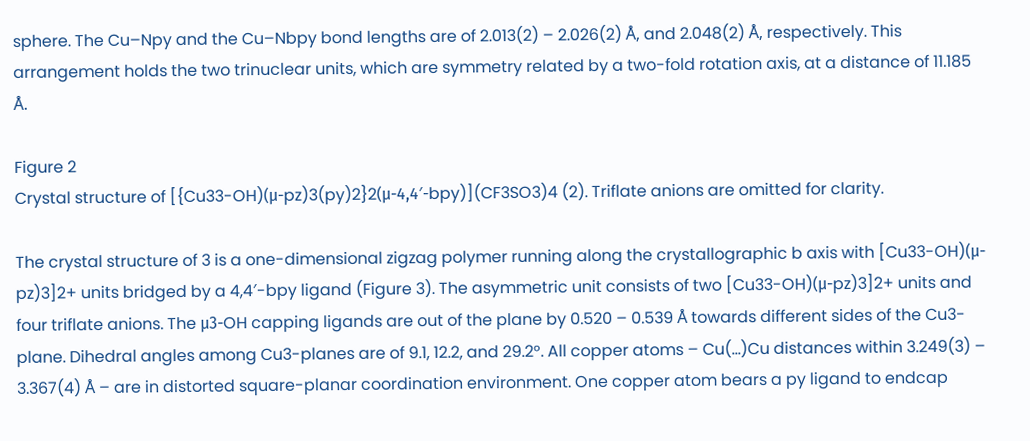sphere. The Cu–Npy and the Cu–Nbpy bond lengths are of 2.013(2) – 2.026(2) Å, and 2.048(2) Å, respectively. This arrangement holds the two trinuclear units, which are symmetry related by a two-fold rotation axis, at a distance of 11.185 Å.

Figure 2
Crystal structure of [{Cu33-OH)(μ-pz)3(py)2}2(μ-4,4′-bpy)](CF3SO3)4 (2). Triflate anions are omitted for clarity.

The crystal structure of 3 is a one-dimensional zigzag polymer running along the crystallographic b axis with [Cu33-OH)(μ-pz)3]2+ units bridged by a 4,4′-bpy ligand (Figure 3). The asymmetric unit consists of two [Cu33-OH)(μ-pz)3]2+ units and four triflate anions. The μ3-OH capping ligands are out of the plane by 0.520 – 0.539 Å towards different sides of the Cu3-plane. Dihedral angles among Cu3-planes are of 9.1, 12.2, and 29.2°. All copper atoms – Cu(...)Cu distances within 3.249(3) – 3.367(4) Å – are in distorted square-planar coordination environment. One copper atom bears a py ligand to endcap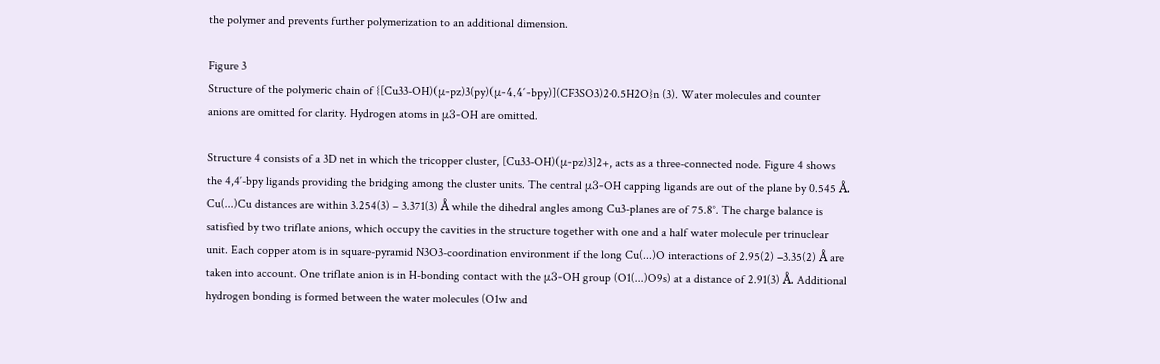the polymer and prevents further polymerization to an additional dimension.

Figure 3
Structure of the polymeric chain of {[Cu33-OH)(μ-pz)3(py)(μ-4,4′-bpy)](CF3SO3)2·0.5H2O}n (3). Water molecules and counter anions are omitted for clarity. Hydrogen atoms in μ3-OH are omitted.

Structure 4 consists of a 3D net in which the tricopper cluster, [Cu33-OH)(μ-pz)3]2+, acts as a three-connected node. Figure 4 shows the 4,4′-bpy ligands providing the bridging among the cluster units. The central μ3-OH capping ligands are out of the plane by 0.545 Å. Cu(...)Cu distances are within 3.254(3) – 3.371(3) Å while the dihedral angles among Cu3-planes are of 75.8°. The charge balance is satisfied by two triflate anions, which occupy the cavities in the structure together with one and a half water molecule per trinuclear unit. Each copper atom is in square-pyramid N3O3-coordination environment if the long Cu(...)O interactions of 2.95(2) −3.35(2) Å are taken into account. One triflate anion is in H-bonding contact with the μ3-OH group (O1(...)O9s) at a distance of 2.91(3) Å. Additional hydrogen bonding is formed between the water molecules (O1w and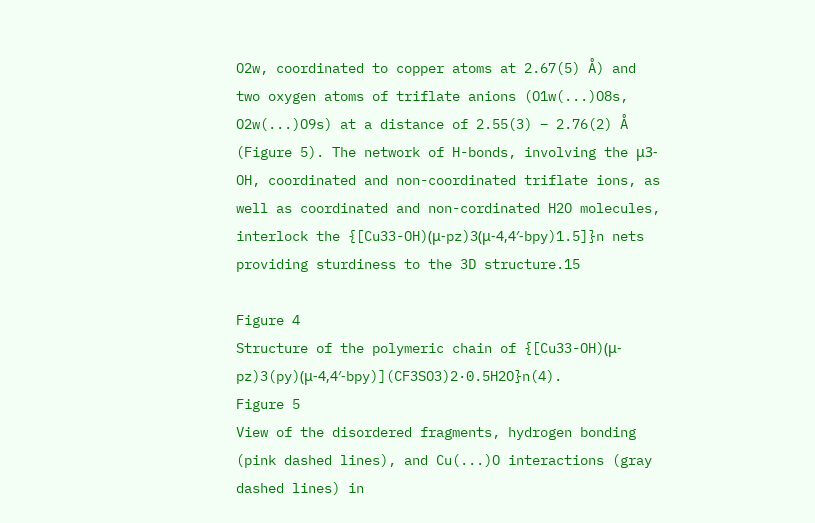O2w, coordinated to copper atoms at 2.67(5) Å) and two oxygen atoms of triflate anions (O1w(...)O8s, O2w(...)O9s) at a distance of 2.55(3) – 2.76(2) Å (Figure 5). The network of H-bonds, involving the μ3-OH, coordinated and non-coordinated triflate ions, as well as coordinated and non-cordinated H2O molecules, interlock the {[Cu33-OH)(μ-pz)3(μ-4,4′-bpy)1.5]}n nets providing sturdiness to the 3D structure.15

Figure 4
Structure of the polymeric chain of {[Cu33-OH)(μ-pz)3(py)(μ-4,4′-bpy)](CF3SO3)2·0.5H2O}n(4).
Figure 5
View of the disordered fragments, hydrogen bonding (pink dashed lines), and Cu(...)O interactions (gray dashed lines) in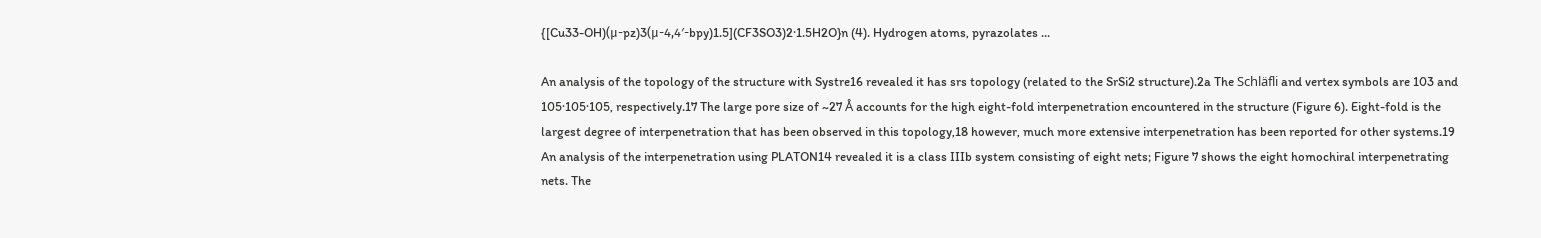{[Cu33-OH)(μ-pz)3(μ-4,4′-bpy)1.5](CF3SO3)2·1.5H2O}n (4). Hydrogen atoms, pyrazolates ...

An analysis of the topology of the structure with Systre16 revealed it has srs topology (related to the SrSi2 structure).2a The Schläfli and vertex symbols are 103 and 105·105·105, respectively.17 The large pore size of ~27 Å accounts for the high eight-fold interpenetration encountered in the structure (Figure 6). Eight-fold is the largest degree of interpenetration that has been observed in this topology,18 however, much more extensive interpenetration has been reported for other systems.19 An analysis of the interpenetration using PLATON14 revealed it is a class IIIb system consisting of eight nets; Figure 7 shows the eight homochiral interpenetrating nets. The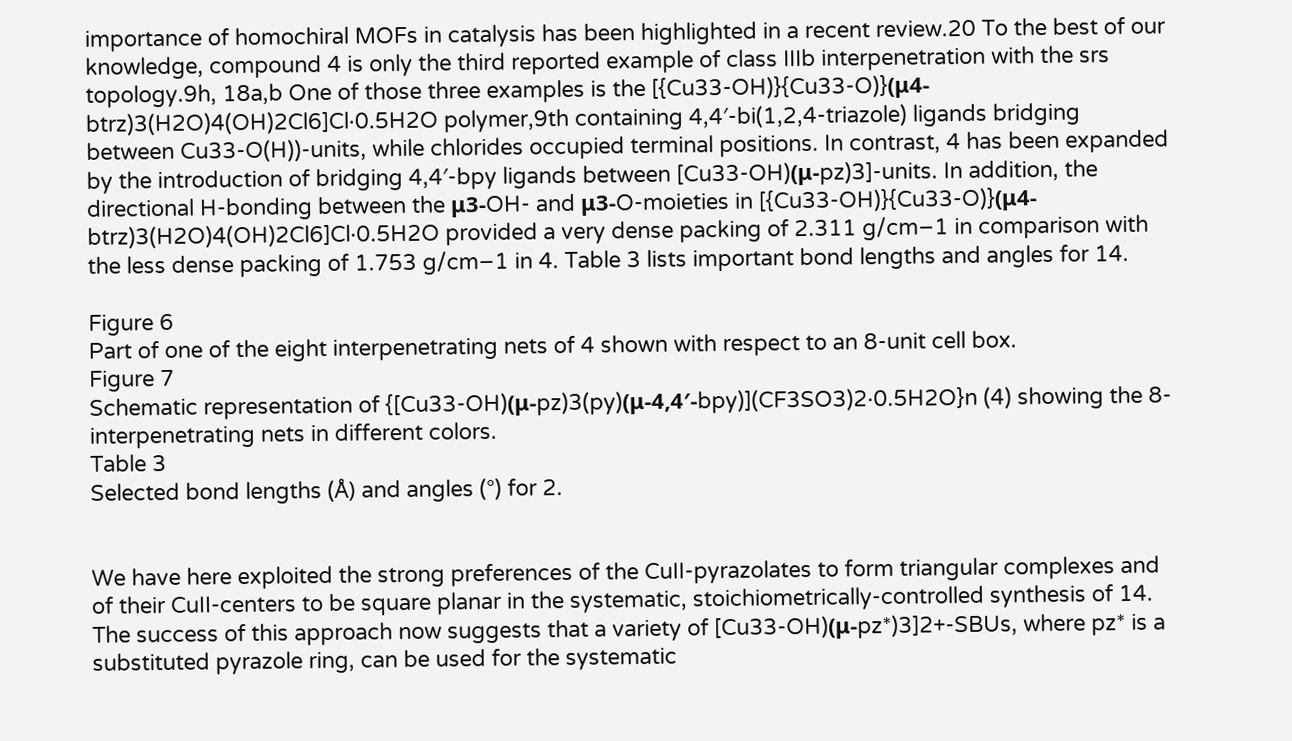importance of homochiral MOFs in catalysis has been highlighted in a recent review.20 To the best of our knowledge, compound 4 is only the third reported example of class IIIb interpenetration with the srs topology.9h, 18a,b One of those three examples is the [{Cu33-OH)}{Cu33-O)}(μ4-btrz)3(H2O)4(OH)2Cl6]Cl·0.5H2O polymer,9th containing 4,4′-bi(1,2,4-triazole) ligands bridging between Cu33-O(H))-units, while chlorides occupied terminal positions. In contrast, 4 has been expanded by the introduction of bridging 4,4′-bpy ligands between [Cu33-OH)(μ-pz)3]-units. In addition, the directional H-bonding between the μ3-OH- and μ3-O-moieties in [{Cu33-OH)}{Cu33-O)}(μ4-btrz)3(H2O)4(OH)2Cl6]Cl·0.5H2O provided a very dense packing of 2.311 g/cm−1 in comparison with the less dense packing of 1.753 g/cm−1 in 4. Table 3 lists important bond lengths and angles for 14.

Figure 6
Part of one of the eight interpenetrating nets of 4 shown with respect to an 8-unit cell box.
Figure 7
Schematic representation of {[Cu33-OH)(μ-pz)3(py)(μ-4,4′-bpy)](CF3SO3)2·0.5H2O}n (4) showing the 8-interpenetrating nets in different colors.
Table 3
Selected bond lengths (Å) and angles (°) for 2.


We have here exploited the strong preferences of the CuII-pyrazolates to form triangular complexes and of their CuII-centers to be square planar in the systematic, stoichiometrically-controlled synthesis of 14. The success of this approach now suggests that a variety of [Cu33-OH)(μ-pz*)3]2+-SBUs, where pz* is a substituted pyrazole ring, can be used for the systematic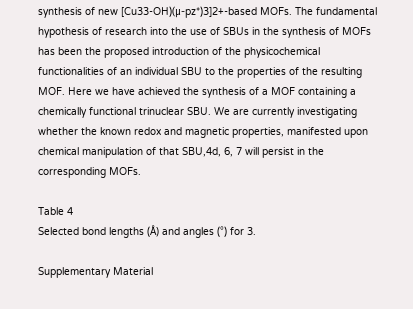synthesis of new [Cu33-OH)(μ-pz*)3]2+-based MOFs. The fundamental hypothesis of research into the use of SBUs in the synthesis of MOFs has been the proposed introduction of the physicochemical functionalities of an individual SBU to the properties of the resulting MOF. Here we have achieved the synthesis of a MOF containing a chemically functional trinuclear SBU. We are currently investigating whether the known redox and magnetic properties, manifested upon chemical manipulation of that SBU,4d, 6, 7 will persist in the corresponding MOFs.

Table 4
Selected bond lengths (Å) and angles (°) for 3.

Supplementary Material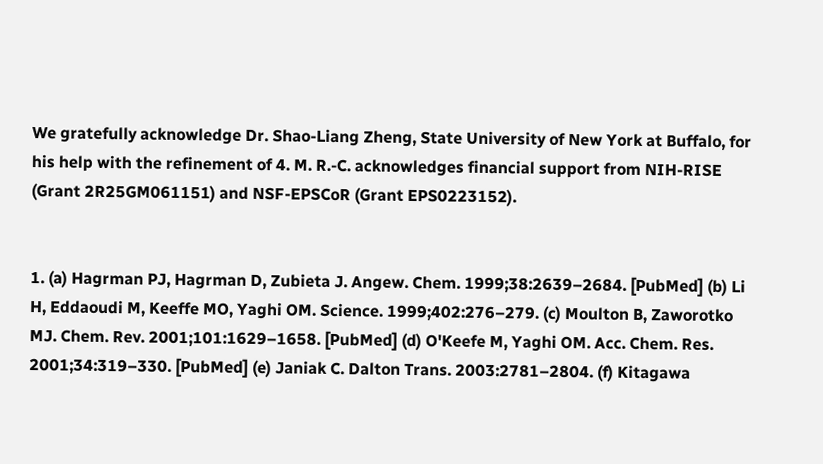We gratefully acknowledge Dr. Shao-Liang Zheng, State University of New York at Buffalo, for his help with the refinement of 4. M. R.-C. acknowledges financial support from NIH-RISE (Grant 2R25GM061151) and NSF-EPSCoR (Grant EPS0223152).


1. (a) Hagrman PJ, Hagrman D, Zubieta J. Angew. Chem. 1999;38:2639–2684. [PubMed] (b) Li H, Eddaoudi M, Keeffe MO, Yaghi OM. Science. 1999;402:276–279. (c) Moulton B, Zaworotko MJ. Chem. Rev. 2001;101:1629–1658. [PubMed] (d) O'Keefe M, Yaghi OM. Acc. Chem. Res. 2001;34:319–330. [PubMed] (e) Janiak C. Dalton Trans. 2003:2781–2804. (f) Kitagawa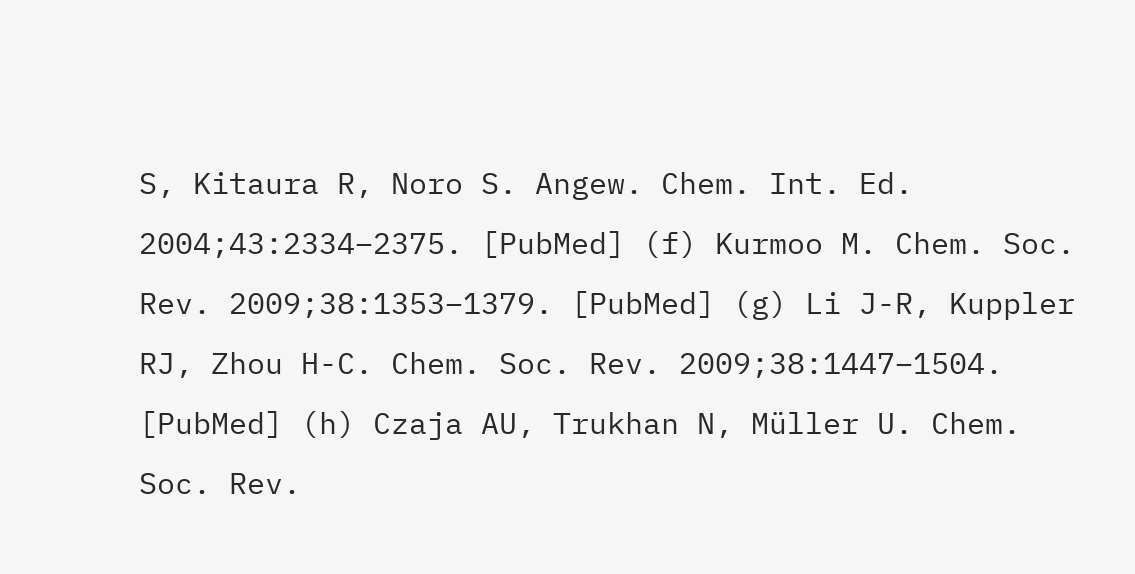S, Kitaura R, Noro S. Angew. Chem. Int. Ed. 2004;43:2334–2375. [PubMed] (f) Kurmoo M. Chem. Soc. Rev. 2009;38:1353–1379. [PubMed] (g) Li J-R, Kuppler RJ, Zhou H-C. Chem. Soc. Rev. 2009;38:1447–1504. [PubMed] (h) Czaja AU, Trukhan N, Müller U. Chem. Soc. Rev.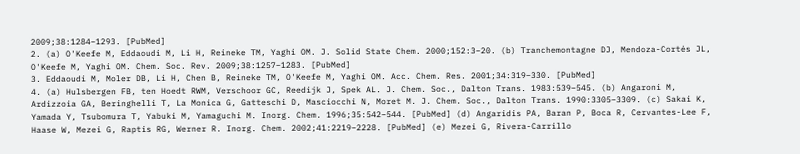2009;38:1284–1293. [PubMed]
2. (a) O'Keefe M, Eddaoudi M, Li H, Reineke TM, Yaghi OM. J. Solid State Chem. 2000;152:3–20. (b) Tranchemontagne DJ, Mendoza-Cortés JL, O'Keefe M, Yaghi OM. Chem. Soc. Rev. 2009;38:1257–1283. [PubMed]
3. Eddaoudi M, Moler DB, Li H, Chen B, Reineke TM, O'Keefe M, Yaghi OM. Acc. Chem. Res. 2001;34:319–330. [PubMed]
4. (a) Hulsbergen FB, ten Hoedt RWM, Verschoor GC, Reedijk J, Spek AL. J. Chem. Soc., Dalton Trans. 1983:539–545. (b) Angaroni M, Ardizzoia GA, Beringhelli T, La Monica G, Gatteschi D, Masciocchi N, Moret M. J. Chem. Soc., Dalton Trans. 1990:3305–3309. (c) Sakai K, Yamada Y, Tsubomura T, Yabuki M, Yamaguchi M. Inorg. Chem. 1996;35:542–544. [PubMed] (d) Angaridis PA, Baran P, Boca R, Cervantes-Lee F, Haase W, Mezei G, Raptis RG, Werner R. Inorg. Chem. 2002;41:2219–2228. [PubMed] (e) Mezei G, Rivera-Carrillo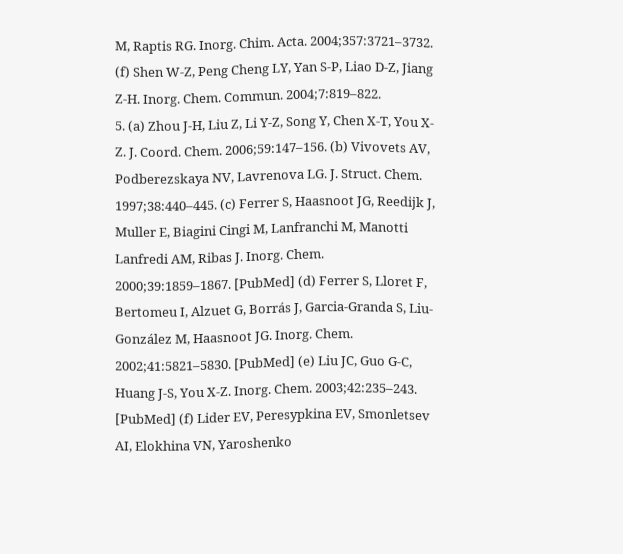M, Raptis RG. Inorg. Chim. Acta. 2004;357:3721–3732. (f) Shen W-Z, Peng Cheng LY, Yan S-P, Liao D-Z, Jiang Z-H. Inorg. Chem. Commun. 2004;7:819–822.
5. (a) Zhou J-H, Liu Z, Li Y-Z, Song Y, Chen X-T, You X-Z. J. Coord. Chem. 2006;59:147–156. (b) Vivovets AV, Podberezskaya NV, Lavrenova LG. J. Struct. Chem. 1997;38:440–445. (c) Ferrer S, Haasnoot JG, Reedijk J, Muller E, Biagini Cingi M, Lanfranchi M, Manotti Lanfredi AM, Ribas J. Inorg. Chem. 2000;39:1859–1867. [PubMed] (d) Ferrer S, Lloret F, Bertomeu I, Alzuet G, Borrás J, Garcia-Granda S, Liu-González M, Haasnoot JG. Inorg. Chem. 2002;41:5821–5830. [PubMed] (e) Liu JC, Guo G-C, Huang J-S, You X-Z. Inorg. Chem. 2003;42:235–243. [PubMed] (f) Lider EV, Peresypkina EV, Smonletsev AI, Elokhina VN, Yaroshenko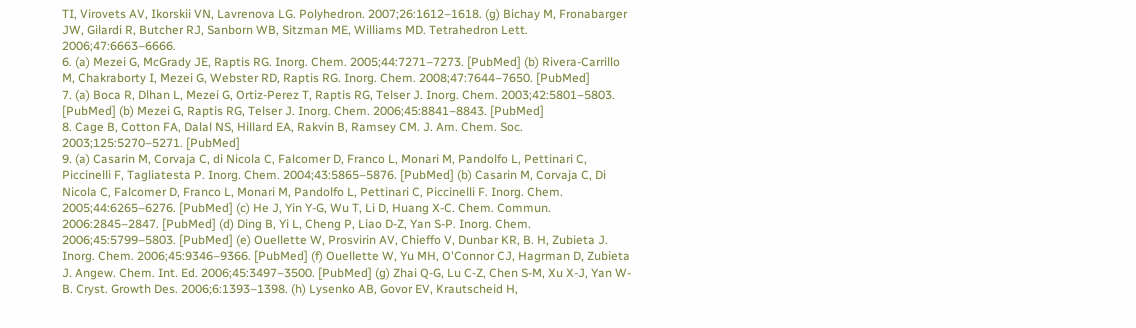TI, Virovets AV, Ikorskii VN, Lavrenova LG. Polyhedron. 2007;26:1612–1618. (g) Bichay M, Fronabarger JW, Gilardi R, Butcher RJ, Sanborn WB, Sitzman ME, Williams MD. Tetrahedron Lett. 2006;47:6663–6666.
6. (a) Mezei G, McGrady JE, Raptis RG. Inorg. Chem. 2005;44:7271–7273. [PubMed] (b) Rivera-Carrillo M, Chakraborty I, Mezei G, Webster RD, Raptis RG. Inorg. Chem. 2008;47:7644–7650. [PubMed]
7. (a) Boca R, Dlhan L, Mezei G, Ortiz-Perez T, Raptis RG, Telser J. Inorg. Chem. 2003;42:5801–5803. [PubMed] (b) Mezei G, Raptis RG, Telser J. Inorg. Chem. 2006;45:8841–8843. [PubMed]
8. Cage B, Cotton FA, Dalal NS, Hillard EA, Rakvin B, Ramsey CM. J. Am. Chem. Soc. 2003;125:5270–5271. [PubMed]
9. (a) Casarin M, Corvaja C, di Nicola C, Falcomer D, Franco L, Monari M, Pandolfo L, Pettinari C, Piccinelli F, Tagliatesta P. Inorg. Chem. 2004;43:5865–5876. [PubMed] (b) Casarin M, Corvaja C, Di Nicola C, Falcomer D, Franco L, Monari M, Pandolfo L, Pettinari C, Piccinelli F. Inorg. Chem. 2005;44:6265–6276. [PubMed] (c) He J, Yin Y-G, Wu T, Li D, Huang X-C. Chem. Commun. 2006:2845–2847. [PubMed] (d) Ding B, Yi L, Cheng P, Liao D-Z, Yan S-P. Inorg. Chem. 2006;45:5799–5803. [PubMed] (e) Ouellette W, Prosvirin AV, Chieffo V, Dunbar KR, B. H, Zubieta J. Inorg. Chem. 2006;45:9346–9366. [PubMed] (f) Ouellette W, Yu MH, O'Connor CJ, Hagrman D, Zubieta J. Angew. Chem. Int. Ed. 2006;45:3497–3500. [PubMed] (g) Zhai Q-G, Lu C-Z, Chen S-M, Xu X-J, Yan W-B. Cryst. Growth Des. 2006;6:1393–1398. (h) Lysenko AB, Govor EV, Krautscheid H,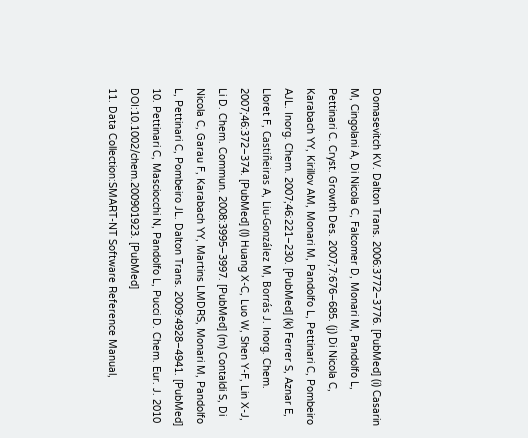Domasevitch KV. Dalton Trans. 2006:3772–3776. [PubMed] (i) Casarin M, Cingolani A, Di Nicola C, Falcomer D, Monari M, Pandolfo L, Pettinari C. Cryst. Growth Des. 2007;7:676–685. (j) Di Nicola C, Karabach YY, Kirillov AM, Monari M, Pandolfo L, Pettinari C, Pombeiro AJL. Inorg. Chem. 2007;46:221–230. [PubMed] (k) Ferrer S, Aznar E, Lloret F, Castiñeiras A, Liu-González M, Borrás J. Inorg. Chem. 2007;46:372–374. [PubMed] (l) Huang X-C, Luo W, Shen Y-F, Lin X-J, Li D. Chem. Commun. 2008:3995–3997. [PubMed] (m) Contaldi S, Di Nicola C, Garau F, Karabach YY, Martins LMDRS, Monari M, Pandolfo L, Pettinari C, Pombeiro JL. Dalton Trans. 2009:4928–4941. [PubMed]
10. Pettinari C, Masciocchi N, Pandolfo L, Pucci D. Chem. Eur. J. 2010 DOI:10.1002/chem.200901923. [PubMed]
11. Data Collection:SMART-NT Software Reference Manual,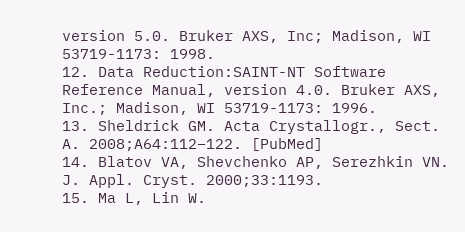version 5.0. Bruker AXS, Inc; Madison, WI 53719-1173: 1998.
12. Data Reduction:SAINT-NT Software Reference Manual, version 4.0. Bruker AXS, Inc.; Madison, WI 53719-1173: 1996.
13. Sheldrick GM. Acta Crystallogr., Sect. A. 2008;A64:112–122. [PubMed]
14. Blatov VA, Shevchenko AP, Serezhkin VN. J. Appl. Cryst. 2000;33:1193.
15. Ma L, Lin W.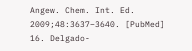Angew. Chem. Int. Ed. 2009;48:3637–3640. [PubMed]
16. Delgado-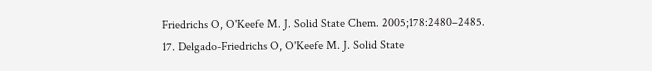Friedrichs O, O'Keefe M. J. Solid State Chem. 2005;178:2480–2485.
17. Delgado-Friedrichs O, O'Keefe M. J. Solid State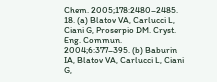Chem. 2005;178:2480–2485.
18. (a) Blatov VA, Carlucci L, Ciani G, Proserpio DM. Cryst. Eng. Commun. 2004;6:377–395. (b) Baburin IA, Blatov VA, Carlucci L, Ciani G,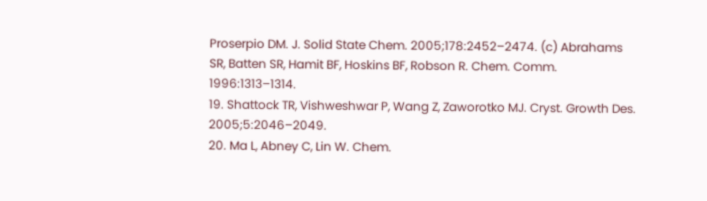Proserpio DM. J. Solid State Chem. 2005;178:2452–2474. (c) Abrahams SR, Batten SR, Hamit BF, Hoskins BF, Robson R. Chem. Comm. 1996:1313–1314.
19. Shattock TR, Vishweshwar P, Wang Z, Zaworotko MJ. Cryst. Growth Des. 2005;5:2046–2049.
20. Ma L, Abney C, Lin W. Chem.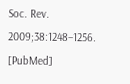Soc. Rev. 2009;38:1248–1256. [PubMed]